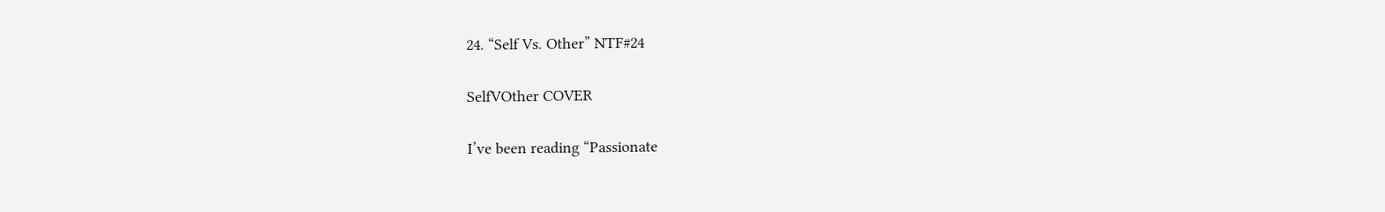24. “Self Vs. Other” NTF#24

SelfVOther COVER

I’ve been reading “Passionate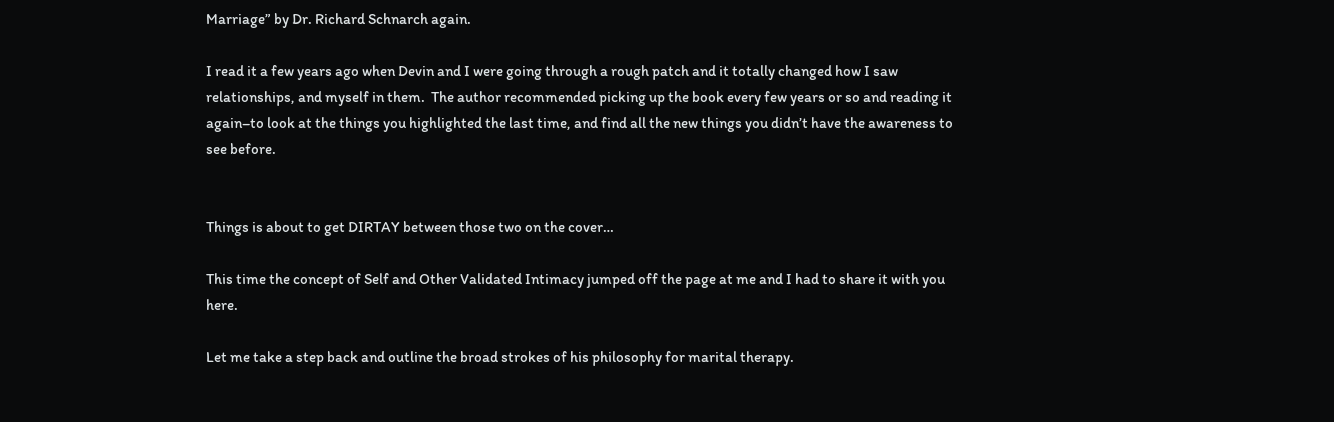Marriage” by Dr. Richard Schnarch again.

I read it a few years ago when Devin and I were going through a rough patch and it totally changed how I saw relationships, and myself in them.  The author recommended picking up the book every few years or so and reading it again–to look at the things you highlighted the last time, and find all the new things you didn’t have the awareness to see before.


Things is about to get DIRTAY between those two on the cover…

This time the concept of Self and Other Validated Intimacy jumped off the page at me and I had to share it with you here.

Let me take a step back and outline the broad strokes of his philosophy for marital therapy.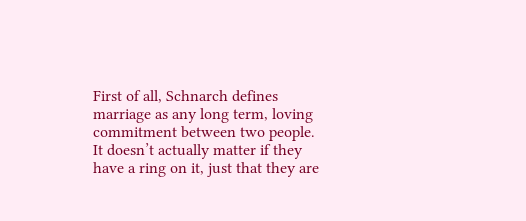First of all, Schnarch defines marriage as any long term, loving commitment between two people.  It doesn’t actually matter if they have a ring on it, just that they are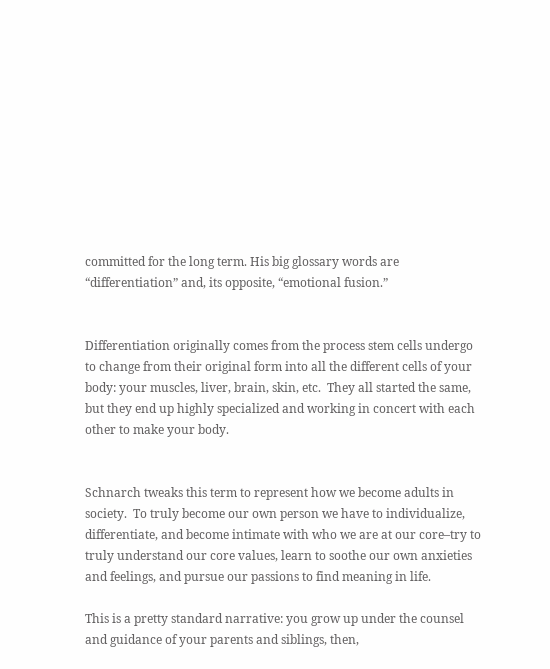committed for the long term. His big glossary words are “differentiation” and, its opposite, “emotional fusion.”


Differentiation originally comes from the process stem cells undergo to change from their original form into all the different cells of your body: your muscles, liver, brain, skin, etc.  They all started the same, but they end up highly specialized and working in concert with each other to make your body.


Schnarch tweaks this term to represent how we become adults in society.  To truly become our own person we have to individualize, differentiate, and become intimate with who we are at our core–try to truly understand our core values, learn to soothe our own anxieties and feelings, and pursue our passions to find meaning in life.

This is a pretty standard narrative: you grow up under the counsel and guidance of your parents and siblings, then,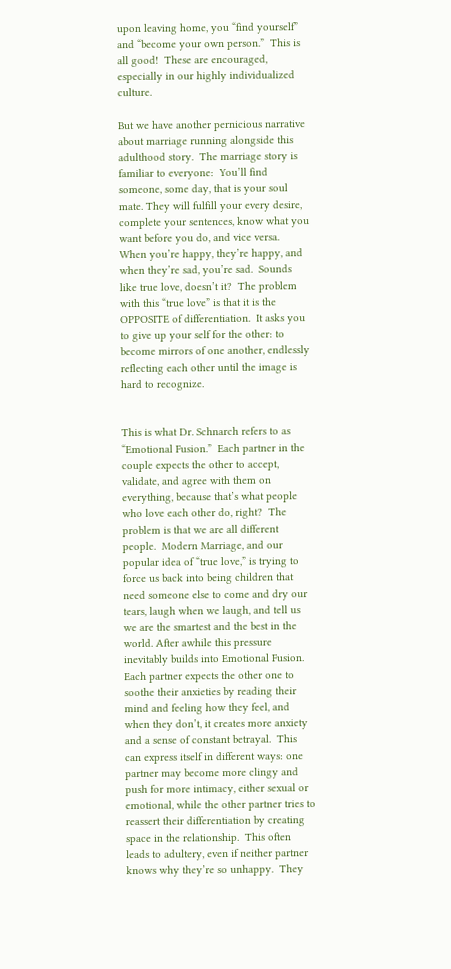upon leaving home, you “find yourself” and “become your own person.”  This is all good!  These are encouraged, especially in our highly individualized culture.

But we have another pernicious narrative about marriage running alongside this adulthood story.  The marriage story is familiar to everyone:  You’ll find someone, some day, that is your soul mate. They will fulfill your every desire, complete your sentences, know what you want before you do, and vice versa.  When you’re happy, they’re happy, and when they’re sad, you’re sad.  Sounds like true love, doesn’t it?  The problem with this “true love” is that it is the OPPOSITE of differentiation.  It asks you to give up your self for the other: to become mirrors of one another, endlessly reflecting each other until the image is hard to recognize.


This is what Dr. Schnarch refers to as “Emotional Fusion.”  Each partner in the couple expects the other to accept, validate, and agree with them on everything, because that’s what people who love each other do, right?  The problem is that we are all different people.  Modern Marriage, and our popular idea of “true love,” is trying to force us back into being children that need someone else to come and dry our tears, laugh when we laugh, and tell us we are the smartest and the best in the world. After awhile this pressure inevitably builds into Emotional Fusion.  Each partner expects the other one to soothe their anxieties by reading their mind and feeling how they feel, and when they don’t, it creates more anxiety and a sense of constant betrayal.  This can express itself in different ways: one partner may become more clingy and push for more intimacy, either sexual or emotional, while the other partner tries to reassert their differentiation by creating space in the relationship.  This often leads to adultery, even if neither partner knows why they’re so unhappy.  They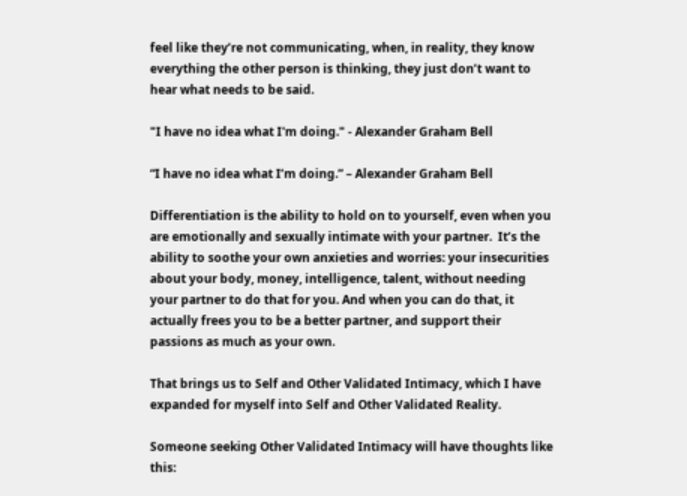feel like they’re not communicating, when, in reality, they know everything the other person is thinking, they just don’t want to hear what needs to be said.

"I have no idea what I'm doing." - Alexander Graham Bell

“I have no idea what I’m doing.” – Alexander Graham Bell

Differentiation is the ability to hold on to yourself, even when you are emotionally and sexually intimate with your partner.  It’s the ability to soothe your own anxieties and worries: your insecurities about your body, money, intelligence, talent, without needing your partner to do that for you. And when you can do that, it actually frees you to be a better partner, and support their passions as much as your own.

That brings us to Self and Other Validated Intimacy, which I have expanded for myself into Self and Other Validated Reality.

Someone seeking Other Validated Intimacy will have thoughts like this: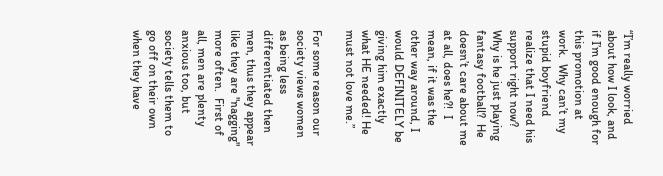“I’m really worried about how I look, and if I’m good enough for this promotion at work.  Why can’t my stupid boyfriend realize that I need his support right now? Why is he just playing fantasy football?  He doesn’t care about me at all, does he?!  I mean, if it was the other way around, I would DEFINITELY be giving him exactly what HE needed! He must not love me.”

For some reason our society views women as being less differentiated then men, thus they appear like they are "nagging" more often.  First of all, men are plenty anxious too, but society tells them to go off on their own when they have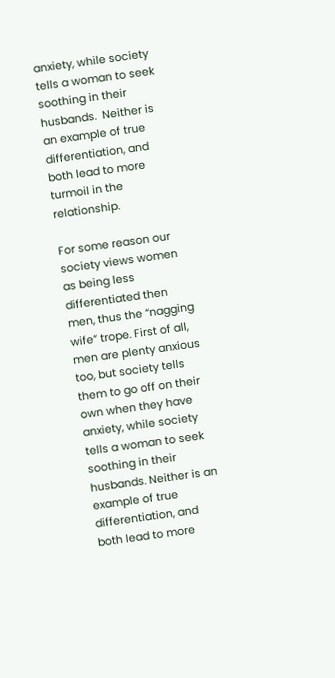anxiety, while society tells a woman to seek soothing in their husbands.  Neither is an example of true differentiation, and both lead to more turmoil in the relationship.

For some reason our society views women as being less differentiated then men, thus the “nagging wife” trope. First of all, men are plenty anxious too, but society tells them to go off on their own when they have anxiety, while society tells a woman to seek soothing in their husbands. Neither is an example of true differentiation, and both lead to more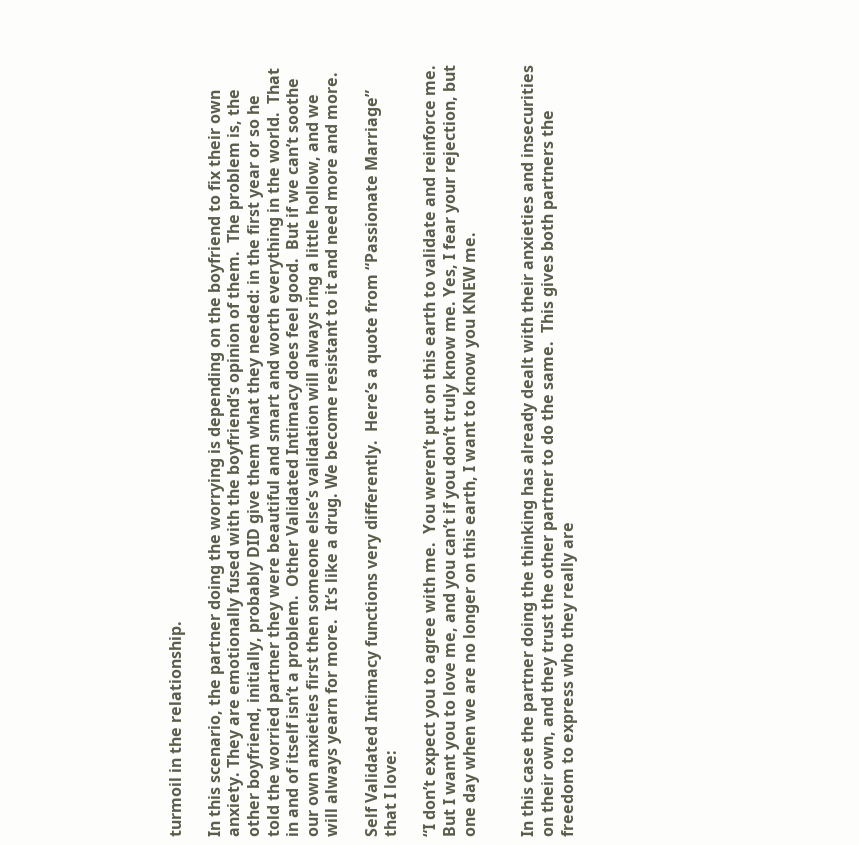turmoil in the relationship.

In this scenario, the partner doing the worrying is depending on the boyfriend to fix their own anxiety. They are emotionally fused with the boyfriend’s opinion of them.  The problem is, the other boyfriend, initially, probably DID give them what they needed: in the first year or so he told the worried partner they were beautiful and smart and worth everything in the world.  That in and of itself isn’t a problem.  Other Validated Intimacy does feel good.  But if we can’t soothe our own anxieties first then someone else’s validation will always ring a little hollow, and we will always yearn for more.  It’s like a drug. We become resistant to it and need more and more.

Self Validated Intimacy functions very differently.  Here’s a quote from “Passionate Marriage” that I love:

“I don’t expect you to agree with me.  You weren’t put on this earth to validate and reinforce me. But I want you to love me, and you can’t if you don’t truly know me. Yes, I fear your rejection, but one day when we are no longer on this earth, I want to know you KNEW me.


In this case the partner doing the thinking has already dealt with their anxieties and insecurities on their own, and they trust the other partner to do the same.  This gives both partners the freedom to express who they really are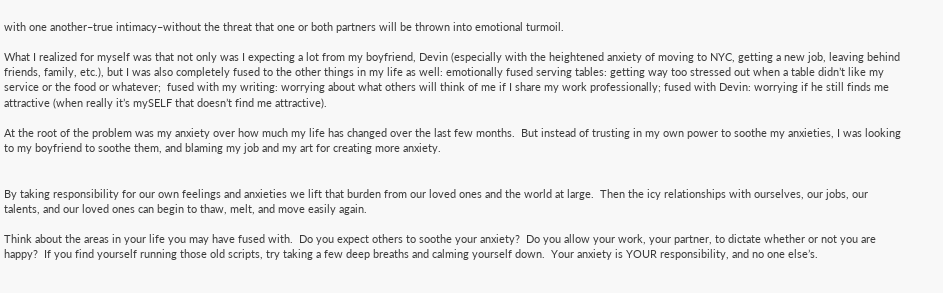with one another–true intimacy–without the threat that one or both partners will be thrown into emotional turmoil.

What I realized for myself was that not only was I expecting a lot from my boyfriend, Devin (especially with the heightened anxiety of moving to NYC, getting a new job, leaving behind friends, family, etc.), but I was also completely fused to the other things in my life as well: emotionally fused serving tables: getting way too stressed out when a table didn’t like my service or the food or whatever;  fused with my writing: worrying about what others will think of me if I share my work professionally; fused with Devin: worrying if he still finds me attractive (when really it’s mySELF that doesn’t find me attractive).

At the root of the problem was my anxiety over how much my life has changed over the last few months.  But instead of trusting in my own power to soothe my anxieties, I was looking to my boyfriend to soothe them, and blaming my job and my art for creating more anxiety.


By taking responsibility for our own feelings and anxieties we lift that burden from our loved ones and the world at large.  Then the icy relationships with ourselves, our jobs, our talents, and our loved ones can begin to thaw, melt, and move easily again.

Think about the areas in your life you may have fused with.  Do you expect others to soothe your anxiety?  Do you allow your work, your partner, to dictate whether or not you are happy?  If you find yourself running those old scripts, try taking a few deep breaths and calming yourself down.  Your anxiety is YOUR responsibility, and no one else’s.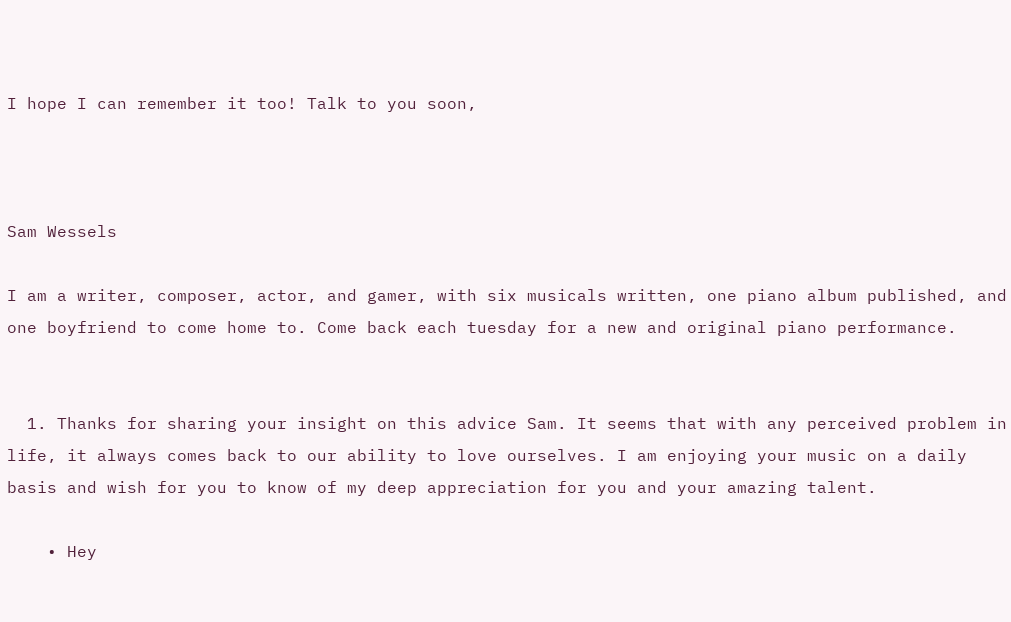I hope I can remember it too! Talk to you soon,



Sam Wessels

I am a writer, composer, actor, and gamer, with six musicals written, one piano album published, and one boyfriend to come home to. Come back each tuesday for a new and original piano performance.


  1. Thanks for sharing your insight on this advice Sam. It seems that with any perceived problem in life, it always comes back to our ability to love ourselves. I am enjoying your music on a daily basis and wish for you to know of my deep appreciation for you and your amazing talent.

    • Hey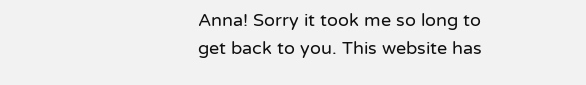Anna! Sorry it took me so long to get back to you. This website has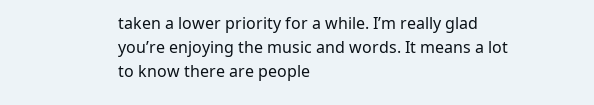taken a lower priority for a while. I’m really glad you’re enjoying the music and words. It means a lot to know there are people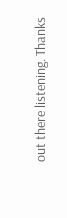out there listening. Thanks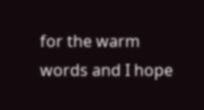for the warm words and I hope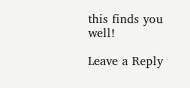this finds you well!

Leave a Reply